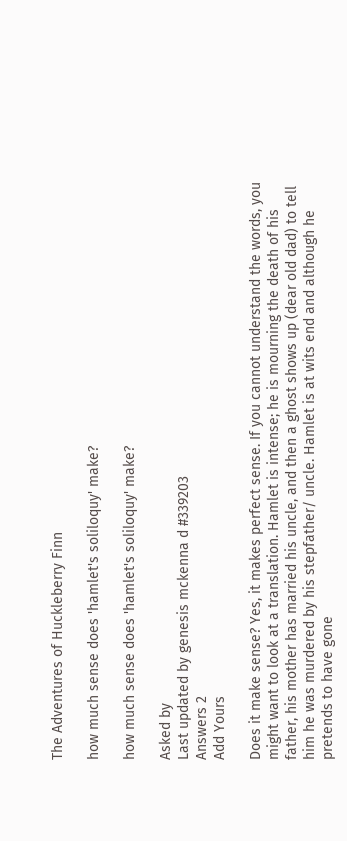The Adventures of Huckleberry Finn

how much sense does 'hamlet's soliloquy' make?

how much sense does 'hamlet's soliloquy' make?

Asked by
Last updated by genesis mckenna d #339203
Answers 2
Add Yours

Does it make sense? Yes, it makes perfect sense. If you cannot understand the words, you might want to look at a translation. Hamlet is intense; he is mourning the death of his father, his mother has married his uncle, and then a ghost shows up (dear old dad) to tell him he was murdered by his stepfather/ uncle. Hamlet is at wits end and although he pretends to have gone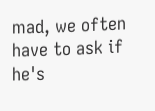mad, we often have to ask if he's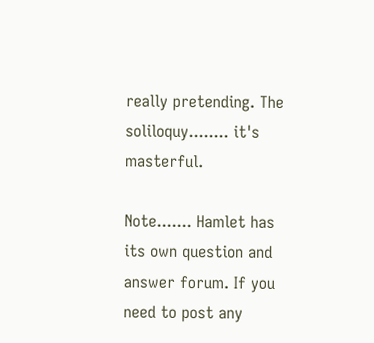really pretending. The soliloquy........ it's masterful.

Note....... Hamlet has its own question and answer forum. If you need to post any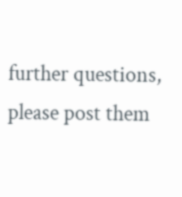further questions, please post them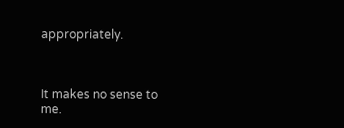appropriately.



It makes no sense to me.